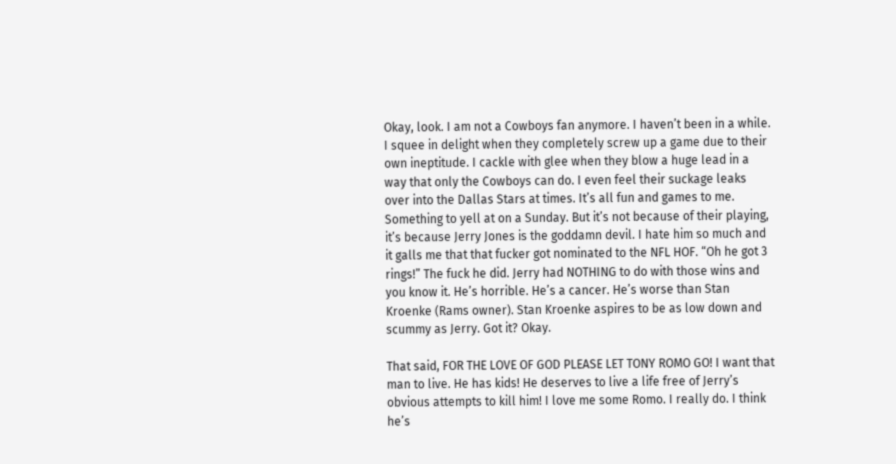Okay, look. I am not a Cowboys fan anymore. I haven’t been in a while. I squee in delight when they completely screw up a game due to their own ineptitude. I cackle with glee when they blow a huge lead in a way that only the Cowboys can do. I even feel their suckage leaks over into the Dallas Stars at times. It’s all fun and games to me. Something to yell at on a Sunday. But it’s not because of their playing, it’s because Jerry Jones is the goddamn devil. I hate him so much and it galls me that that fucker got nominated to the NFL HOF. “Oh he got 3 rings!” The fuck he did. Jerry had NOTHING to do with those wins and you know it. He’s horrible. He’s a cancer. He’s worse than Stan Kroenke (Rams owner). Stan Kroenke aspires to be as low down and scummy as Jerry. Got it? Okay.

That said, FOR THE LOVE OF GOD PLEASE LET TONY ROMO GO! I want that man to live. He has kids! He deserves to live a life free of Jerry’s obvious attempts to kill him! I love me some Romo. I really do. I think he’s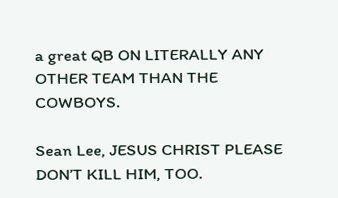a great QB ON LITERALLY ANY OTHER TEAM THAN THE COWBOYS.

Sean Lee, JESUS CHRIST PLEASE DON’T KILL HIM, TOO.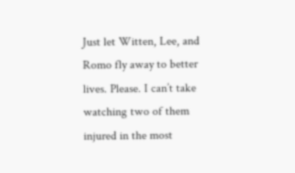Just let Witten, Lee, and Romo fly away to better lives. Please. I can’t take watching two of them injured in the most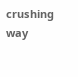crushing way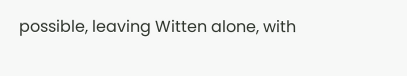possible, leaving Witten alone, with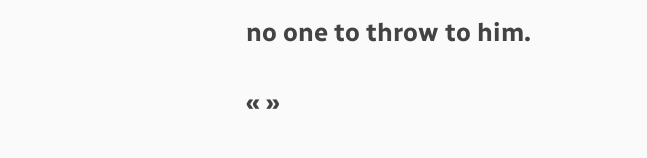no one to throw to him.

« »